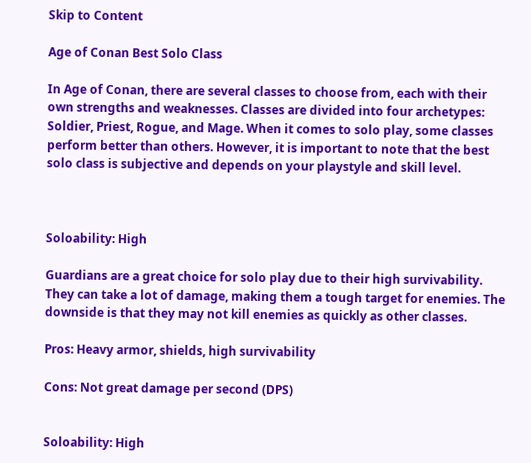Skip to Content

Age of Conan Best Solo Class

In Age of Conan, there are several classes to choose from, each with their own strengths and weaknesses. Classes are divided into four archetypes: Soldier, Priest, Rogue, and Mage. When it comes to solo play, some classes perform better than others. However, it is important to note that the best solo class is subjective and depends on your playstyle and skill level.



Soloability: High

Guardians are a great choice for solo play due to their high survivability. They can take a lot of damage, making them a tough target for enemies. The downside is that they may not kill enemies as quickly as other classes.

Pros: Heavy armor, shields, high survivability

Cons: Not great damage per second (DPS)


Soloability: High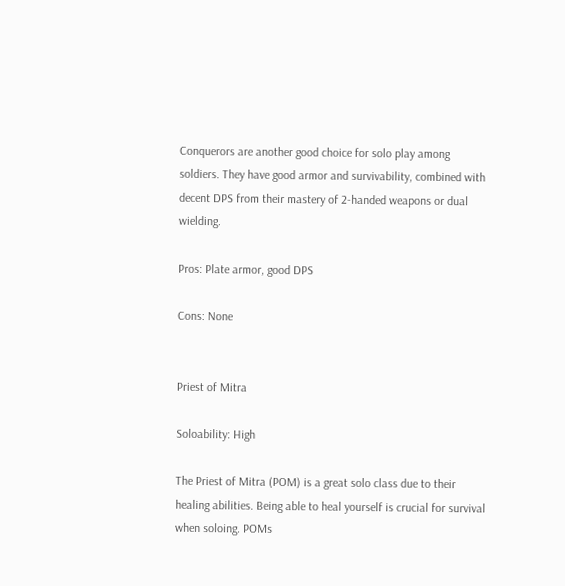Conquerors are another good choice for solo play among soldiers. They have good armor and survivability, combined with decent DPS from their mastery of 2-handed weapons or dual wielding.

Pros: Plate armor, good DPS

Cons: None


Priest of Mitra

Soloability: High

The Priest of Mitra (POM) is a great solo class due to their healing abilities. Being able to heal yourself is crucial for survival when soloing. POMs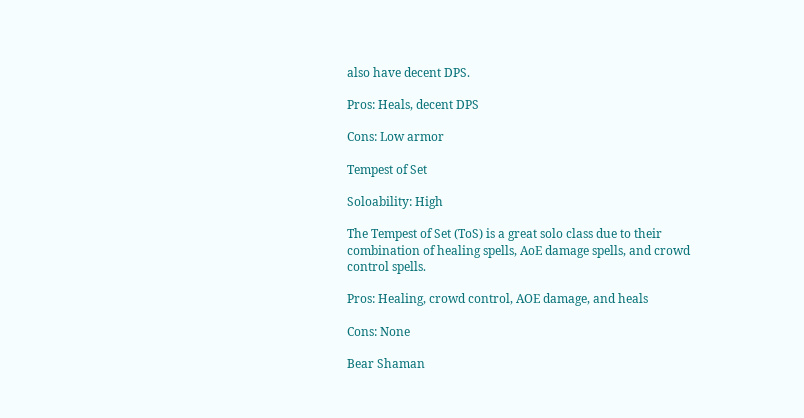also have decent DPS.

Pros: Heals, decent DPS

Cons: Low armor

Tempest of Set

Soloability: High

The Tempest of Set (ToS) is a great solo class due to their combination of healing spells, AoE damage spells, and crowd control spells.

Pros: Healing, crowd control, AOE damage, and heals

Cons: None

Bear Shaman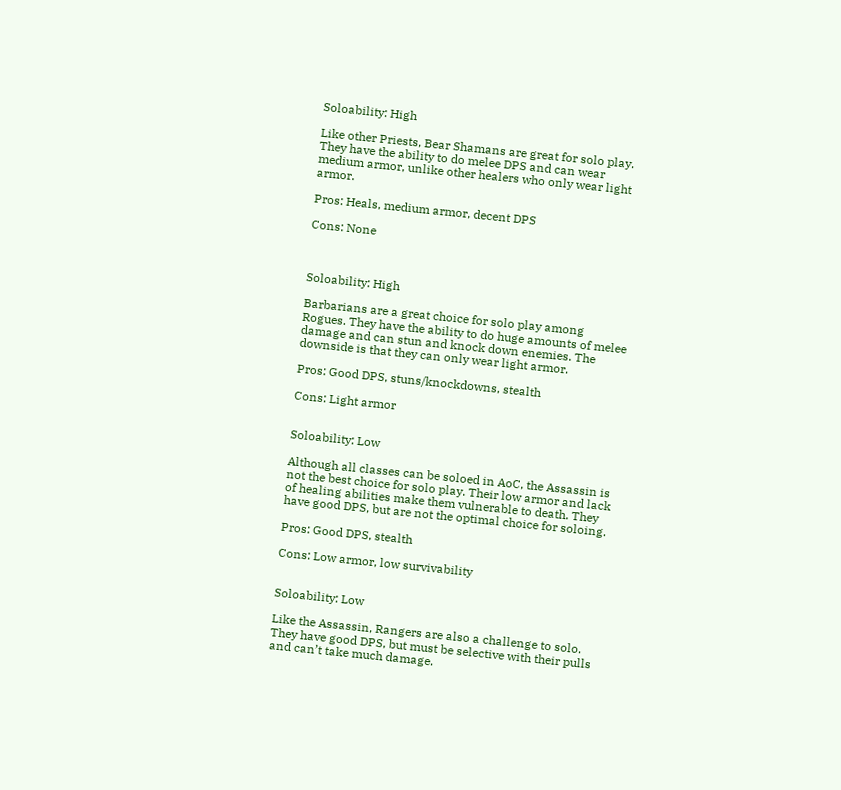Soloability: High

Like other Priests, Bear Shamans are great for solo play. They have the ability to do melee DPS and can wear medium armor, unlike other healers who only wear light armor.

Pros: Heals, medium armor, decent DPS

Cons: None



Soloability: High

Barbarians are a great choice for solo play among Rogues. They have the ability to do huge amounts of melee damage and can stun and knock down enemies. The downside is that they can only wear light armor.

Pros: Good DPS, stuns/knockdowns, stealth

Cons: Light armor


Soloability: Low

Although all classes can be soloed in AoC, the Assassin is not the best choice for solo play. Their low armor and lack of healing abilities make them vulnerable to death. They have good DPS, but are not the optimal choice for soloing.

Pros: Good DPS, stealth

Cons: Low armor, low survivability


Soloability: Low

Like the Assassin, Rangers are also a challenge to solo. They have good DPS, but must be selective with their pulls and can’t take much damage.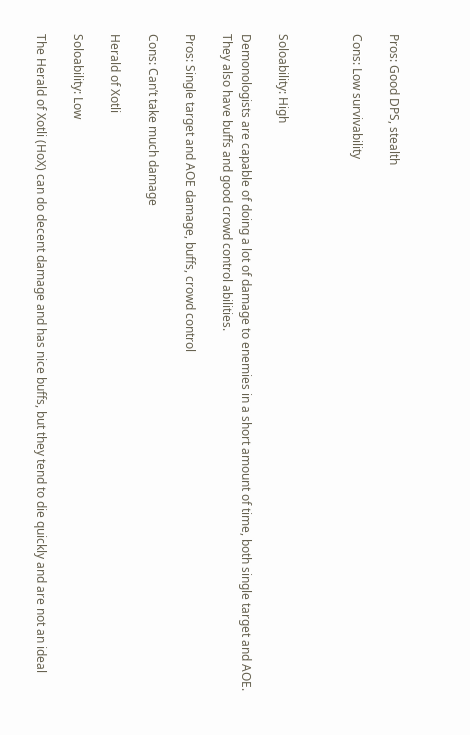Pros: Good DPS, stealth

Cons: Low survivability



Soloability: High

Demonologists are capable of doing a lot of damage to enemies in a short amount of time, both single target and AOE. They also have buffs and good crowd control abilities.

Pros: Single target and AOE damage, buffs, crowd control

Cons: Can’t take much damage

Herald of Xotli

Soloability: Low

The Herald of Xotli (HoX) can do decent damage and has nice buffs, but they tend to die quickly and are not an ideal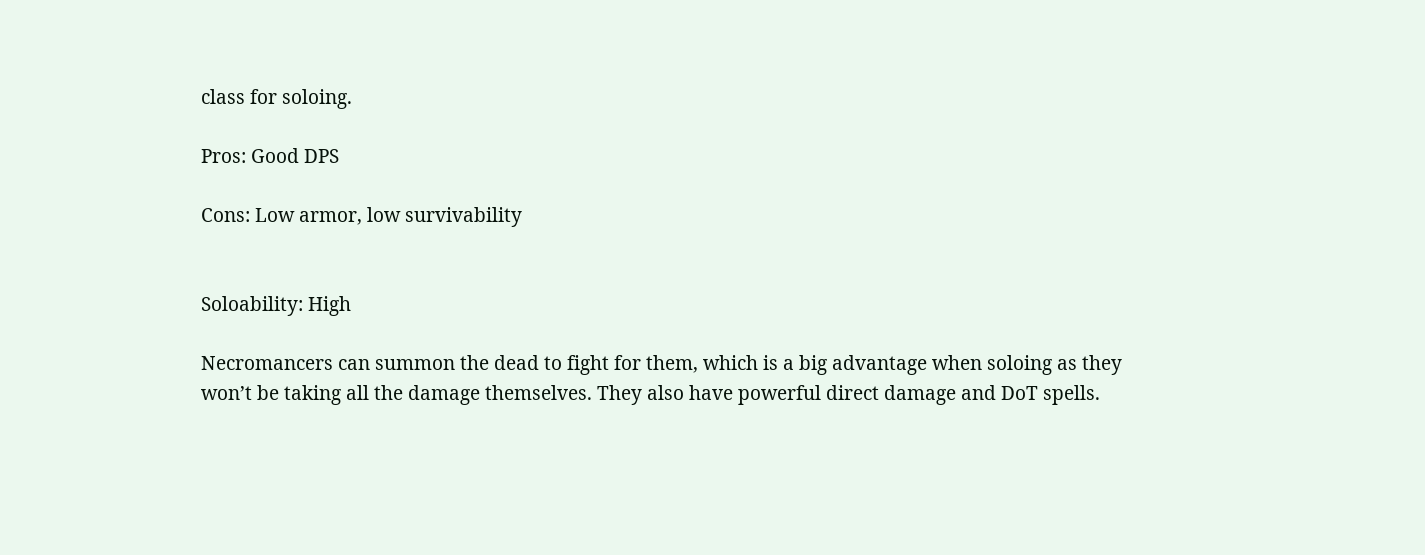class for soloing.

Pros: Good DPS

Cons: Low armor, low survivability


Soloability: High

Necromancers can summon the dead to fight for them, which is a big advantage when soloing as they won’t be taking all the damage themselves. They also have powerful direct damage and DoT spells.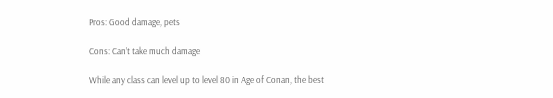Pros: Good damage, pets

Cons: Can’t take much damage

While any class can level up to level 80 in Age of Conan, the best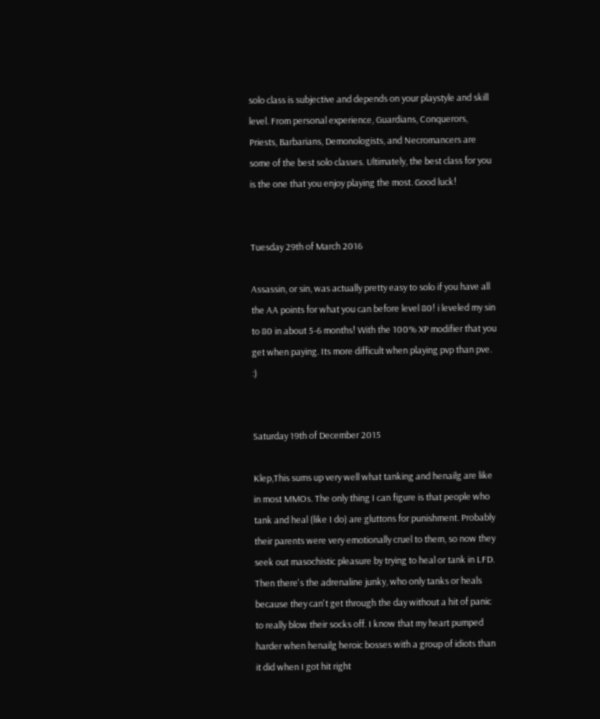solo class is subjective and depends on your playstyle and skill level. From personal experience, Guardians, Conquerors, Priests, Barbarians, Demonologists, and Necromancers are some of the best solo classes. Ultimately, the best class for you is the one that you enjoy playing the most. Good luck!


Tuesday 29th of March 2016

Assassin, or sin, was actually pretty easy to solo if you have all the AA points for what you can before level 80! i leveled my sin to 80 in about 5-6 months! With the 100% XP modifier that you get when paying. Its more difficult when playing pvp than pve. :)


Saturday 19th of December 2015

Klep,This sums up very well what tanking and henailg are like in most MMOs. The only thing I can figure is that people who tank and heal (like I do) are gluttons for punishment. Probably their parents were very emotionally cruel to them, so now they seek out masochistic pleasure by trying to heal or tank in LFD. Then there's the adrenaline junky, who only tanks or heals because they can't get through the day without a hit of panic to really blow their socks off. I know that my heart pumped harder when henailg heroic bosses with a group of idiots than it did when I got hit right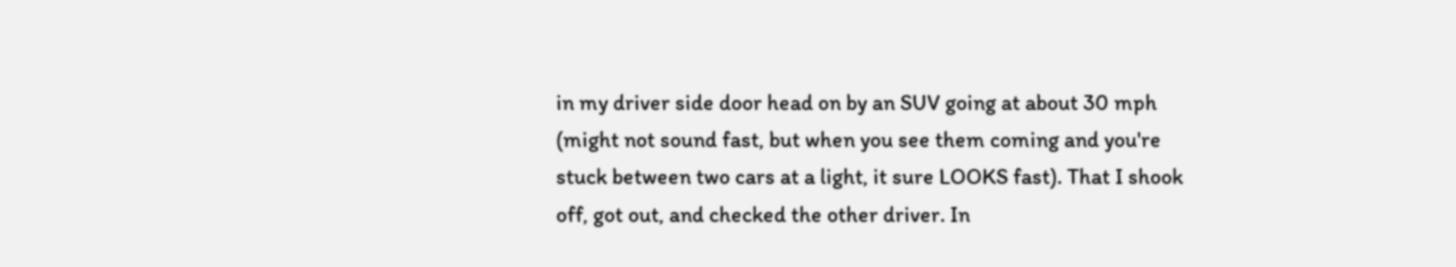in my driver side door head on by an SUV going at about 30 mph (might not sound fast, but when you see them coming and you're stuck between two cars at a light, it sure LOOKS fast). That I shook off, got out, and checked the other driver. In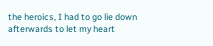the heroics, I had to go lie down afterwards to let my heart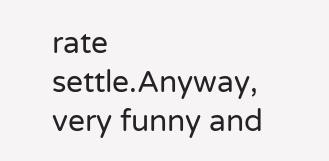rate settle.Anyway, very funny and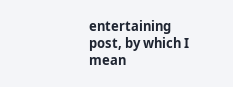entertaining post, by which I mean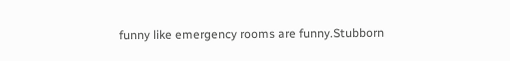funny like emergency rooms are funny.Stubborn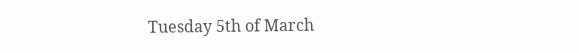Tuesday 5th of March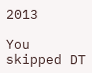2013

You skipped DT